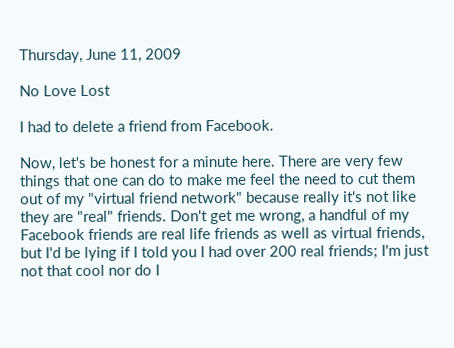Thursday, June 11, 2009

No Love Lost

I had to delete a friend from Facebook.

Now, let's be honest for a minute here. There are very few things that one can do to make me feel the need to cut them out of my "virtual friend network" because really it's not like they are "real" friends. Don't get me wrong, a handful of my Facebook friends are real life friends as well as virtual friends, but I'd be lying if I told you I had over 200 real friends; I'm just not that cool nor do I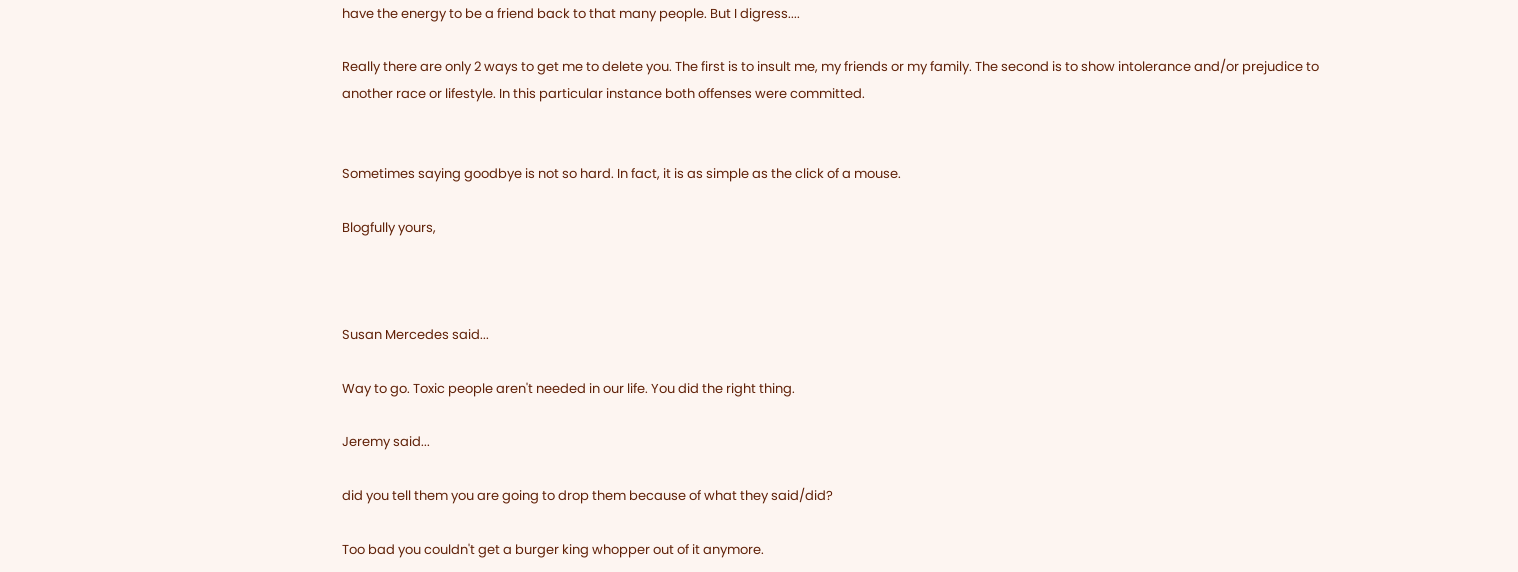have the energy to be a friend back to that many people. But I digress....

Really there are only 2 ways to get me to delete you. The first is to insult me, my friends or my family. The second is to show intolerance and/or prejudice to another race or lifestyle. In this particular instance both offenses were committed.


Sometimes saying goodbye is not so hard. In fact, it is as simple as the click of a mouse.

Blogfully yours,



Susan Mercedes said...

Way to go. Toxic people aren't needed in our life. You did the right thing.

Jeremy said...

did you tell them you are going to drop them because of what they said/did?

Too bad you couldn't get a burger king whopper out of it anymore.